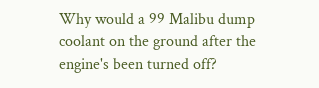Why would a 99 Malibu dump coolant on the ground after the engine's been turned off?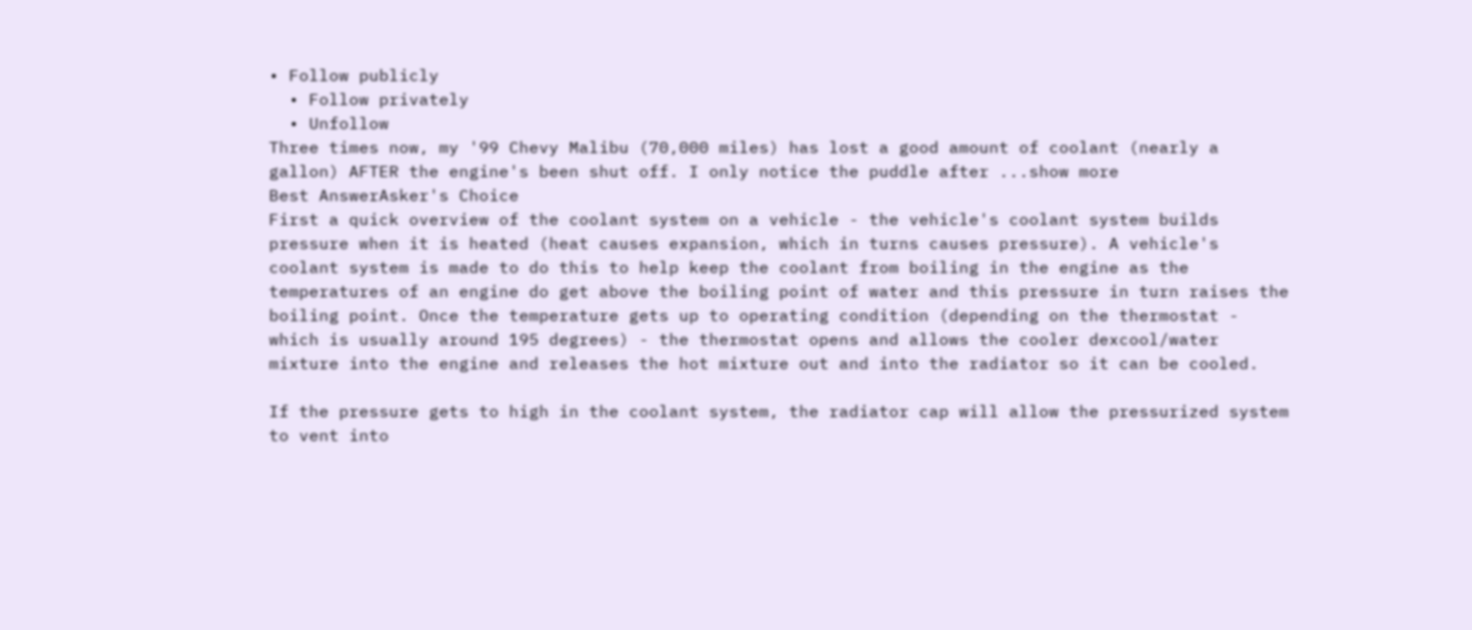• Follow publicly
  • Follow privately
  • Unfollow
Three times now, my '99 Chevy Malibu (70,000 miles) has lost a good amount of coolant (nearly a gallon) AFTER the engine's been shut off. I only notice the puddle after ...show more
Best AnswerAsker's Choice
First a quick overview of the coolant system on a vehicle - the vehicle's coolant system builds pressure when it is heated (heat causes expansion, which in turns causes pressure). A vehicle's coolant system is made to do this to help keep the coolant from boiling in the engine as the temperatures of an engine do get above the boiling point of water and this pressure in turn raises the boiling point. Once the temperature gets up to operating condition (depending on the thermostat - which is usually around 195 degrees) - the thermostat opens and allows the cooler dexcool/water mixture into the engine and releases the hot mixture out and into the radiator so it can be cooled.

If the pressure gets to high in the coolant system, the radiator cap will allow the pressurized system to vent into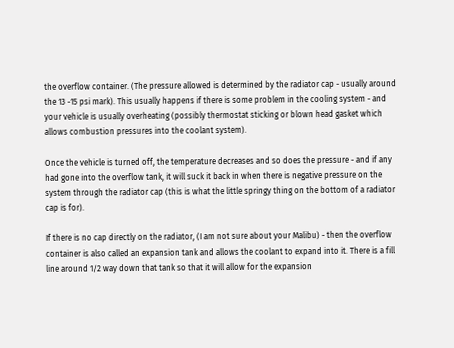the overflow container. (The pressure allowed is determined by the radiator cap - usually around the 13 -15 psi mark). This usually happens if there is some problem in the cooling system - and your vehicle is usually overheating (possibly thermostat sticking or blown head gasket which allows combustion pressures into the coolant system).

Once the vehicle is turned off, the temperature decreases and so does the pressure - and if any had gone into the overflow tank, it will suck it back in when there is negative pressure on the system through the radiator cap (this is what the little springy thing on the bottom of a radiator cap is for).

If there is no cap directly on the radiator, (I am not sure about your Malibu) - then the overflow container is also called an expansion tank and allows the coolant to expand into it. There is a fill line around 1/2 way down that tank so that it will allow for the expansion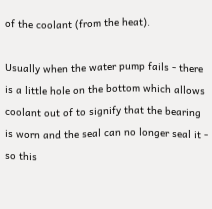of the coolant (from the heat).

Usually when the water pump fails - there is a little hole on the bottom which allows coolant out of to signify that the bearing is worn and the seal can no longer seal it - so this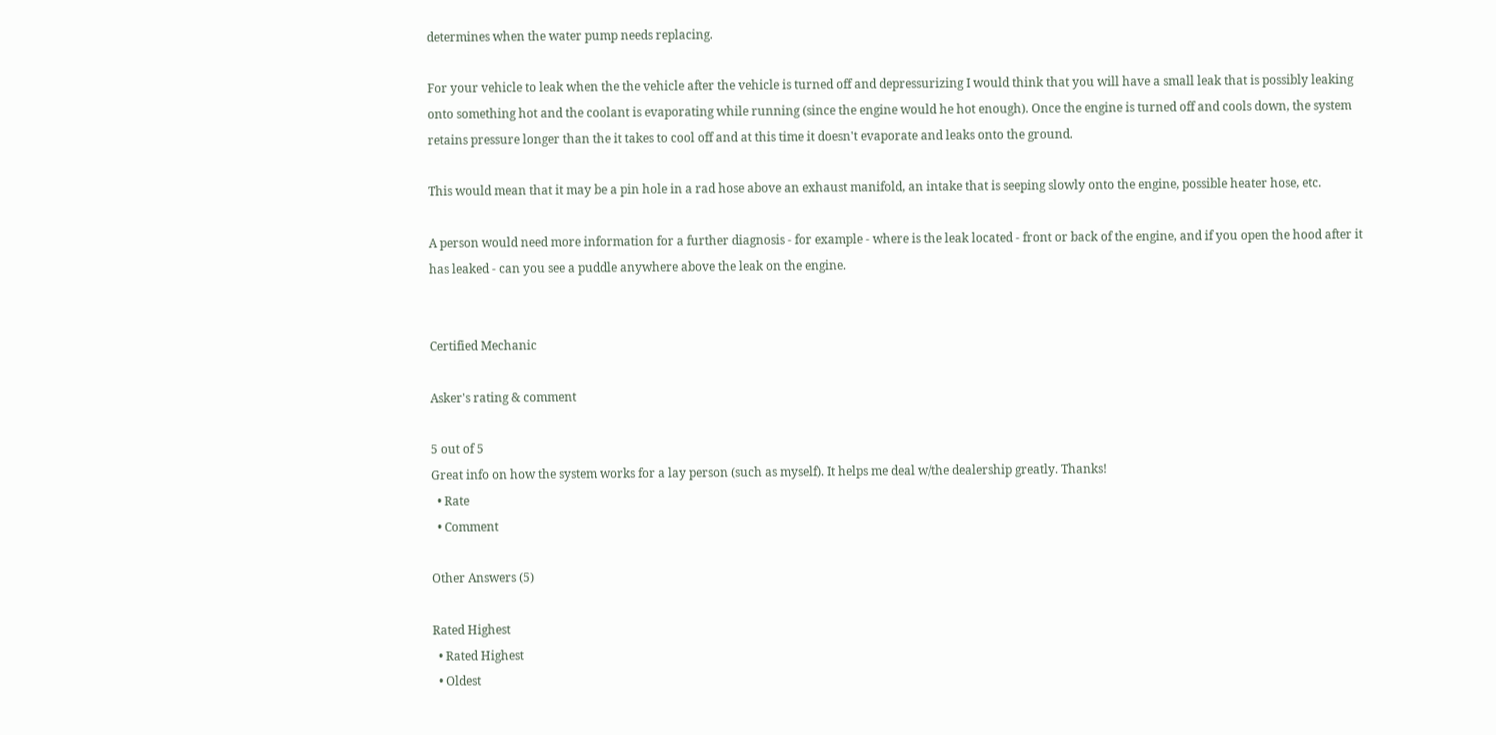determines when the water pump needs replacing.

For your vehicle to leak when the the vehicle after the vehicle is turned off and depressurizing I would think that you will have a small leak that is possibly leaking onto something hot and the coolant is evaporating while running (since the engine would he hot enough). Once the engine is turned off and cools down, the system retains pressure longer than the it takes to cool off and at this time it doesn't evaporate and leaks onto the ground.

This would mean that it may be a pin hole in a rad hose above an exhaust manifold, an intake that is seeping slowly onto the engine, possible heater hose, etc.

A person would need more information for a further diagnosis - for example - where is the leak located - front or back of the engine, and if you open the hood after it has leaked - can you see a puddle anywhere above the leak on the engine.


Certified Mechanic

Asker's rating & comment

5 out of 5
Great info on how the system works for a lay person (such as myself). It helps me deal w/the dealership greatly. Thanks!
  • Rate
  • Comment

Other Answers (5)

Rated Highest
  • Rated Highest
  • Oldest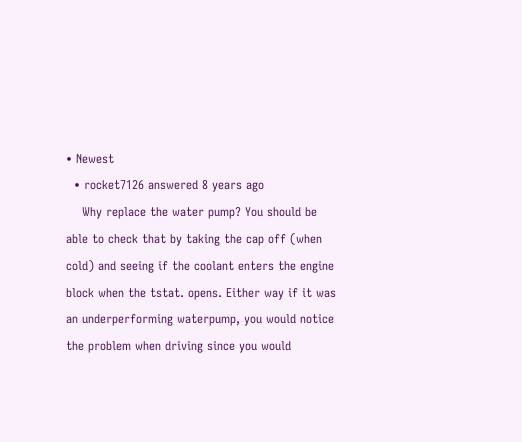• Newest
  • rocket7126 answered 8 years ago
    Why replace the water pump? You should be able to check that by taking the cap off (when cold) and seeing if the coolant enters the engine block when the tstat. opens. Either way if it was an underperforming waterpump, you would notice the problem when driving since you would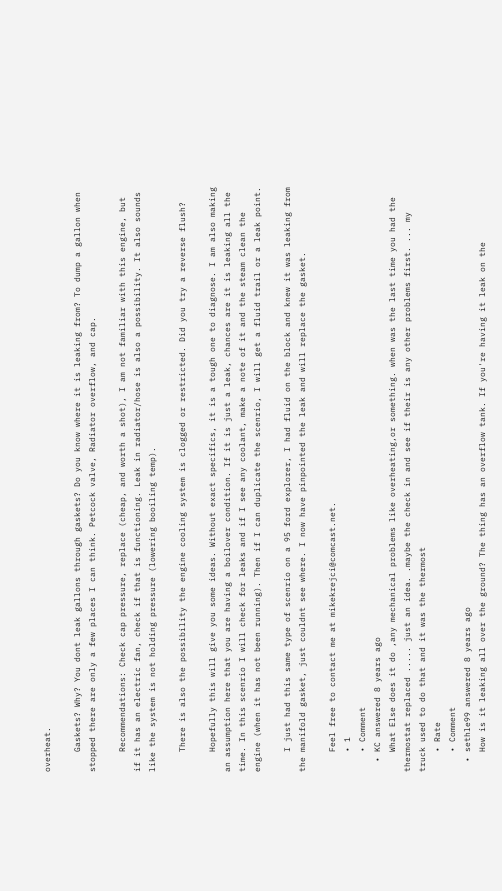overheat.

    Gaskets? Why? You dont leak gallons through gaskets? Do you know where it is leaking from? To dump a gallon when stopped there are only a few places I can think. Petcock valve, Radiator overflow, and cap.

    Recommendations: Check cap pressure, replace (cheap, and worth a shot), I am not familiar with this engine, but if it has an electric fan, check if that is functioning. Leak in radiator/hose is also a possibility. It also sounds like the system is not holding pressure (lowering booiling temp).

    There is also the possibility the engine cooling system is clogged or restricted. Did you try a reverse flush?

    Hopefully this will give you some ideas. Without exact specifics, it is a tough one to diagnose. I am also making an assumption here that you are having a boilover condition. If it is just a leak, chances are it is leaking all the time. In this scenrio I will check for leaks and if I see any coolant, make a note of it and the steam clean the engine (when it has not been running). Then if I can duplicate the scenrio, I will get a fluid trail or a leak point.

    I just had this same type of scenrio on a 95 ford explorer, I had fluid on the block and knew it was leaking from the manifold gasket, just couldnt see where. I now have pinpointed the leak and will replace the gasket.

    Feel free to contact me at mikekrejci@comcast.net.
    • 1
    • Comment
  • KC answered 8 years ago
    What Else does it do ,any mechanical problems like overheating,or something. when was the last time you had the thermostat replaced ..... just an idea. .maybe the check in and see if their is any other problems first. ... my truck used to do that and it was the thermost
    • Rate
    • Comment
  • sethle99 answered 8 years ago
    How is it leaking all over the ground? The thing has an overflow tank. If you're having it leak on the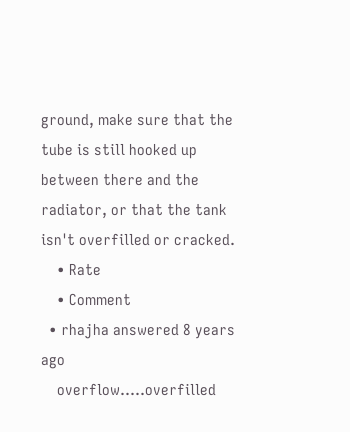ground, make sure that the tube is still hooked up between there and the radiator, or that the tank isn't overfilled or cracked.
    • Rate
    • Comment
  • rhajha answered 8 years ago
    overflow.....overfilled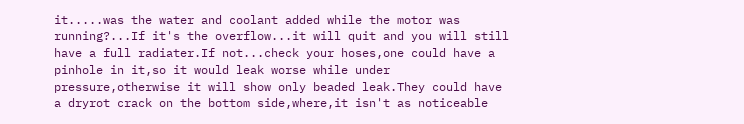it.....was the water and coolant added while the motor was running?...If it's the overflow...it will quit and you will still have a full radiater.If not...check your hoses,one could have a pinhole in it,so it would leak worse while under pressure,otherwise it will show only beaded leak.They could have a dryrot crack on the bottom side,where,it isn't as noticeable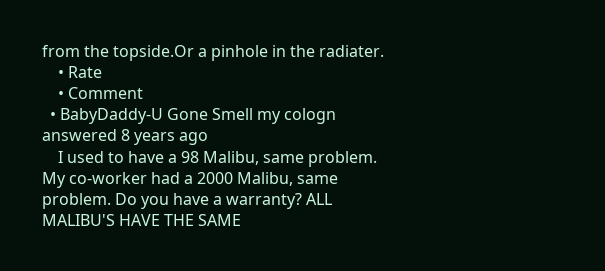from the topside.Or a pinhole in the radiater.
    • Rate
    • Comment
  • BabyDaddy-U Gone Smell my cologn answered 8 years ago
    I used to have a 98 Malibu, same problem. My co-worker had a 2000 Malibu, same problem. Do you have a warranty? ALL MALIBU'S HAVE THE SAME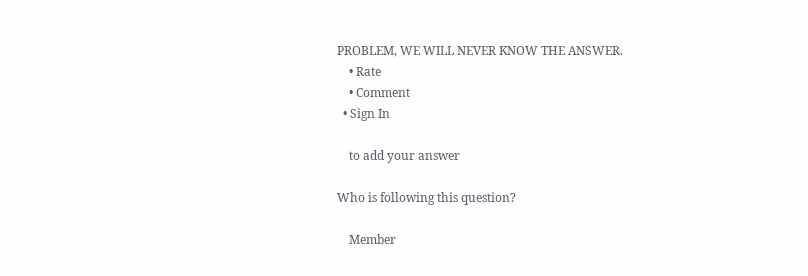PROBLEM, WE WILL NEVER KNOW THE ANSWER.
    • Rate
    • Comment
  • Sign In

    to add your answer

Who is following this question?

    Member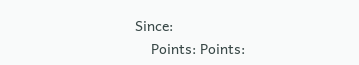Since:
    Points: Points: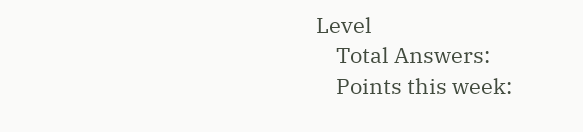Level
    Total Answers:
    Points this week: